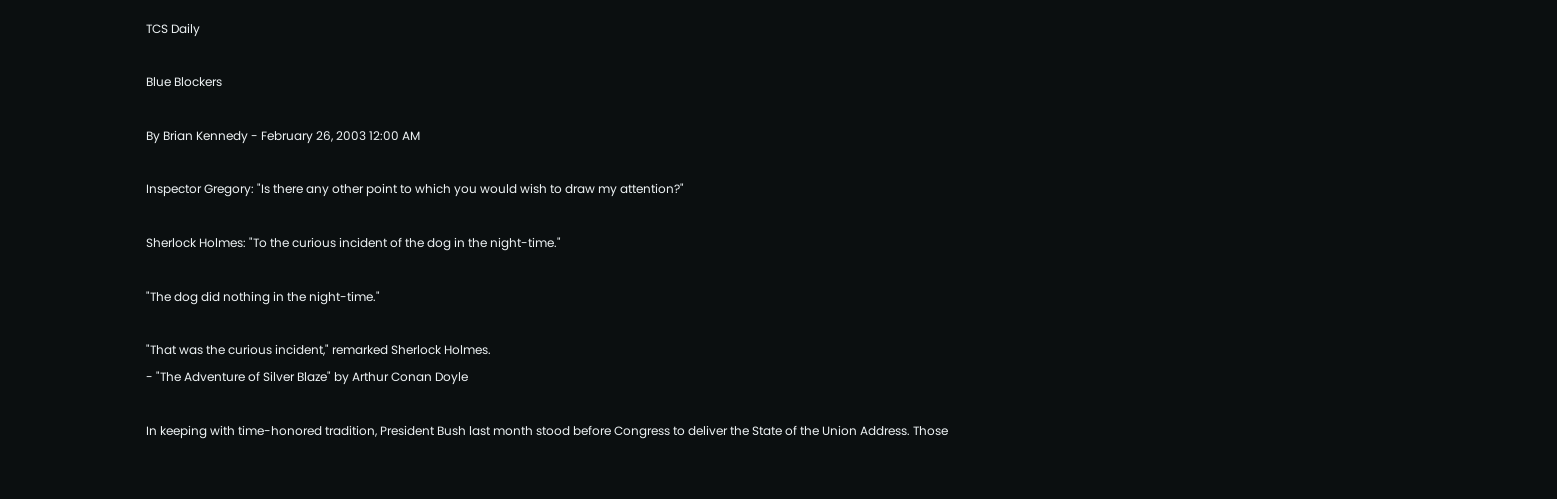TCS Daily

Blue Blockers

By Brian Kennedy - February 26, 2003 12:00 AM

Inspector Gregory: "Is there any other point to which you would wish to draw my attention?"

Sherlock Holmes: "To the curious incident of the dog in the night-time."

"The dog did nothing in the night-time."

"That was the curious incident," remarked Sherlock Holmes.
- "The Adventure of Silver Blaze" by Arthur Conan Doyle

In keeping with time-honored tradition, President Bush last month stood before Congress to deliver the State of the Union Address. Those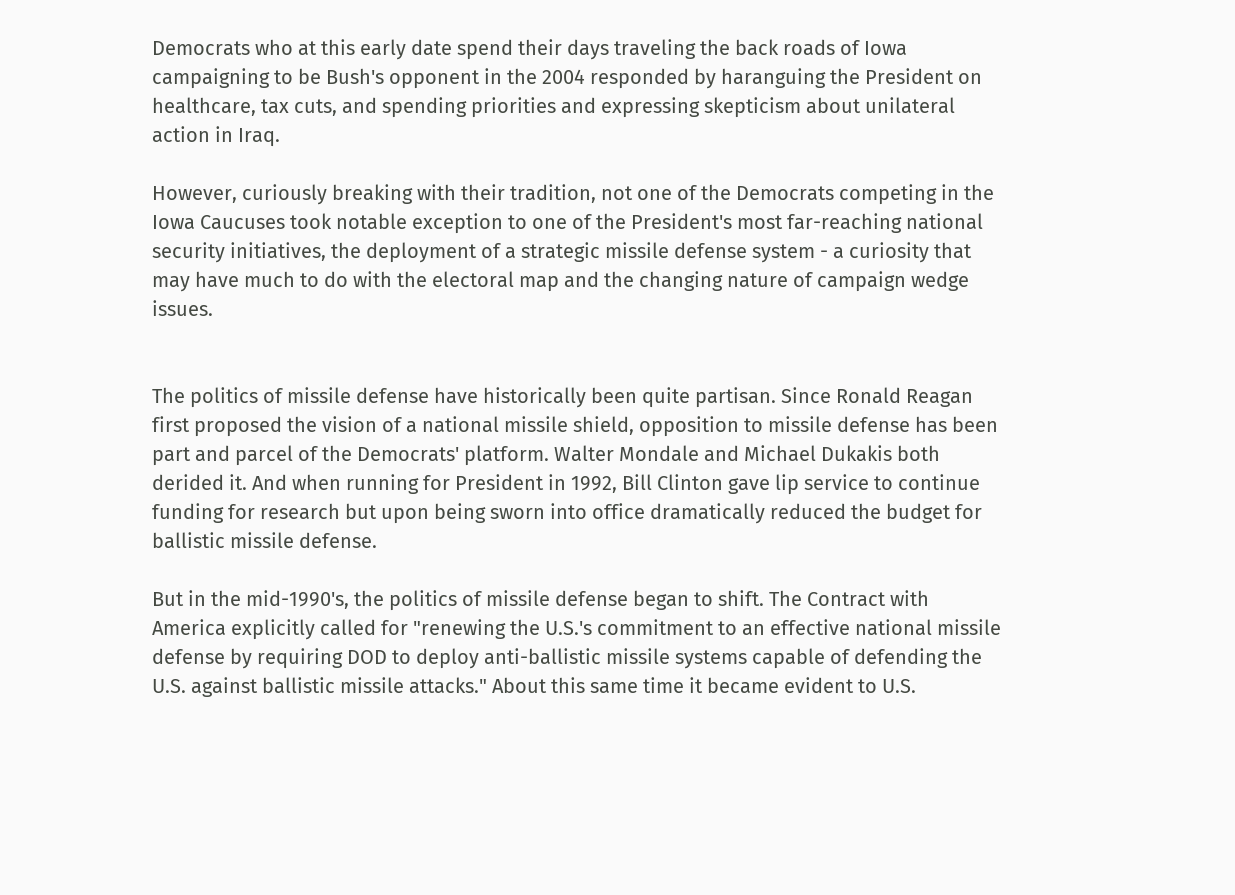Democrats who at this early date spend their days traveling the back roads of Iowa campaigning to be Bush's opponent in the 2004 responded by haranguing the President on healthcare, tax cuts, and spending priorities and expressing skepticism about unilateral action in Iraq.

However, curiously breaking with their tradition, not one of the Democrats competing in the Iowa Caucuses took notable exception to one of the President's most far-reaching national security initiatives, the deployment of a strategic missile defense system - a curiosity that may have much to do with the electoral map and the changing nature of campaign wedge issues.


The politics of missile defense have historically been quite partisan. Since Ronald Reagan first proposed the vision of a national missile shield, opposition to missile defense has been part and parcel of the Democrats' platform. Walter Mondale and Michael Dukakis both derided it. And when running for President in 1992, Bill Clinton gave lip service to continue funding for research but upon being sworn into office dramatically reduced the budget for ballistic missile defense.

But in the mid-1990's, the politics of missile defense began to shift. The Contract with America explicitly called for "renewing the U.S.'s commitment to an effective national missile defense by requiring DOD to deploy anti-ballistic missile systems capable of defending the U.S. against ballistic missile attacks." About this same time it became evident to U.S.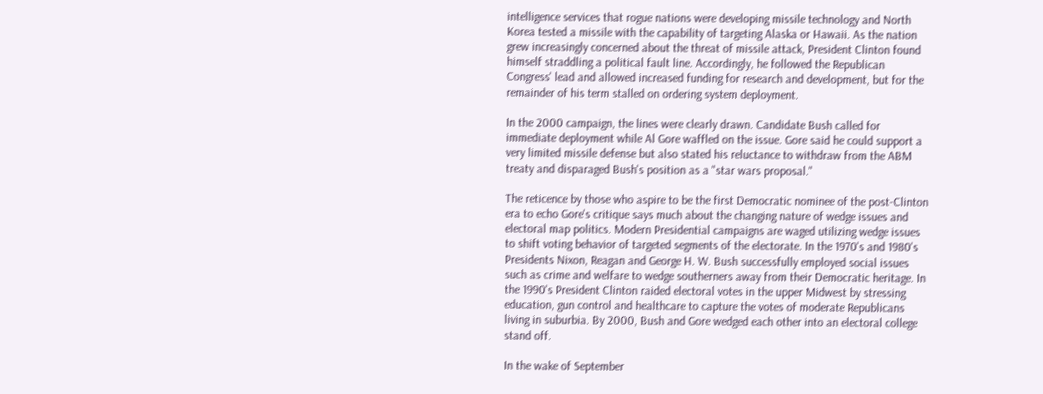intelligence services that rogue nations were developing missile technology and North Korea tested a missile with the capability of targeting Alaska or Hawaii. As the nation grew increasingly concerned about the threat of missile attack, President Clinton found himself straddling a political fault line. Accordingly, he followed the Republican Congress' lead and allowed increased funding for research and development, but for the remainder of his term stalled on ordering system deployment.

In the 2000 campaign, the lines were clearly drawn. Candidate Bush called for immediate deployment while Al Gore waffled on the issue. Gore said he could support a very limited missile defense but also stated his reluctance to withdraw from the ABM treaty and disparaged Bush's position as a "star wars proposal."

The reticence by those who aspire to be the first Democratic nominee of the post-Clinton era to echo Gore's critique says much about the changing nature of wedge issues and electoral map politics. Modern Presidential campaigns are waged utilizing wedge issues to shift voting behavior of targeted segments of the electorate. In the 1970's and 1980's Presidents Nixon, Reagan and George H. W. Bush successfully employed social issues such as crime and welfare to wedge southerners away from their Democratic heritage. In the 1990's President Clinton raided electoral votes in the upper Midwest by stressing education, gun control and healthcare to capture the votes of moderate Republicans living in suburbia. By 2000, Bush and Gore wedged each other into an electoral college stand off.

In the wake of September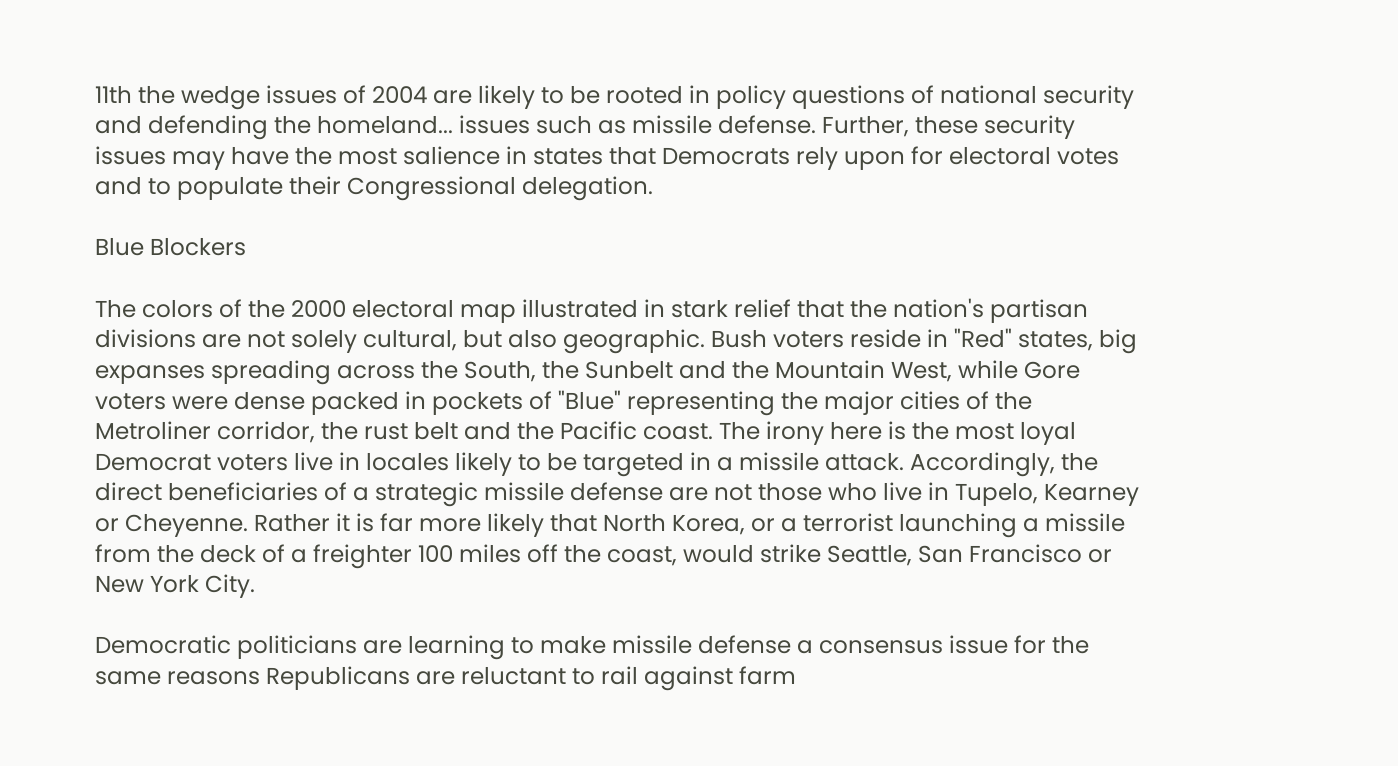11th the wedge issues of 2004 are likely to be rooted in policy questions of national security and defending the homeland... issues such as missile defense. Further, these security issues may have the most salience in states that Democrats rely upon for electoral votes and to populate their Congressional delegation.

Blue Blockers

The colors of the 2000 electoral map illustrated in stark relief that the nation's partisan divisions are not solely cultural, but also geographic. Bush voters reside in "Red" states, big expanses spreading across the South, the Sunbelt and the Mountain West, while Gore voters were dense packed in pockets of "Blue" representing the major cities of the Metroliner corridor, the rust belt and the Pacific coast. The irony here is the most loyal Democrat voters live in locales likely to be targeted in a missile attack. Accordingly, the direct beneficiaries of a strategic missile defense are not those who live in Tupelo, Kearney or Cheyenne. Rather it is far more likely that North Korea, or a terrorist launching a missile from the deck of a freighter 100 miles off the coast, would strike Seattle, San Francisco or New York City.

Democratic politicians are learning to make missile defense a consensus issue for the same reasons Republicans are reluctant to rail against farm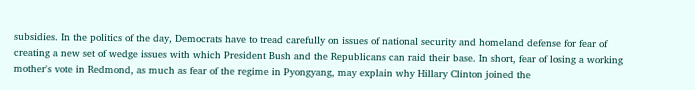subsidies. In the politics of the day, Democrats have to tread carefully on issues of national security and homeland defense for fear of creating a new set of wedge issues with which President Bush and the Republicans can raid their base. In short, fear of losing a working mother's vote in Redmond, as much as fear of the regime in Pyongyang, may explain why Hillary Clinton joined the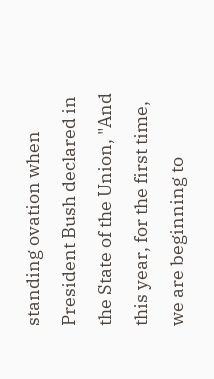standing ovation when President Bush declared in the State of the Union, "And this year, for the first time, we are beginning to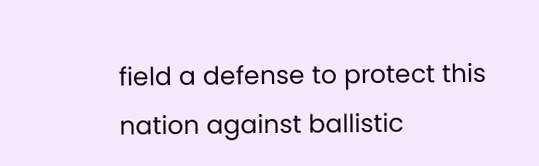field a defense to protect this nation against ballistic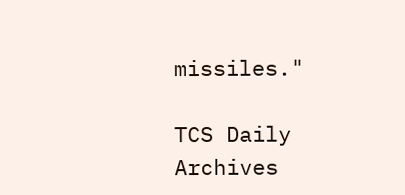missiles."

TCS Daily Archives